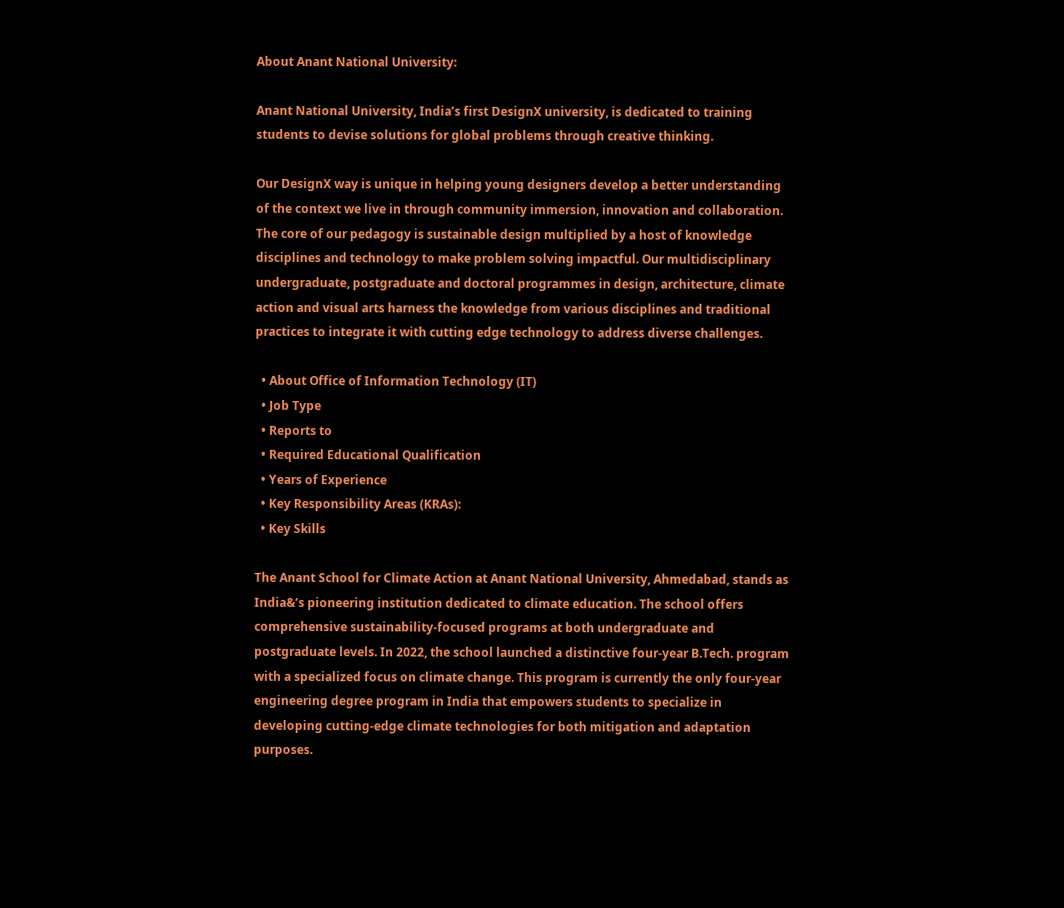About Anant National University:

Anant National University, India’s first DesignX university, is dedicated to training students to devise solutions for global problems through creative thinking.

Our DesignX way is unique in helping young designers develop a better understanding of the context we live in through community immersion, innovation and collaboration. The core of our pedagogy is sustainable design multiplied by a host of knowledge disciplines and technology to make problem solving impactful. Our multidisciplinary undergraduate, postgraduate and doctoral programmes in design, architecture, climate action and visual arts harness the knowledge from various disciplines and traditional practices to integrate it with cutting edge technology to address diverse challenges.

  • About Office of Information Technology (IT)
  • Job Type
  • Reports to
  • Required Educational Qualification
  • Years of Experience
  • Key Responsibility Areas (KRAs):
  • Key Skills

The Anant School for Climate Action at Anant National University, Ahmedabad, stands as India&’s pioneering institution dedicated to climate education. The school offers comprehensive sustainability-focused programs at both undergraduate and postgraduate levels. In 2022, the school launched a distinctive four-year B.Tech. program with a specialized focus on climate change. This program is currently the only four-year engineering degree program in India that empowers students to specialize in developing cutting-edge climate technologies for both mitigation and adaptation purposes.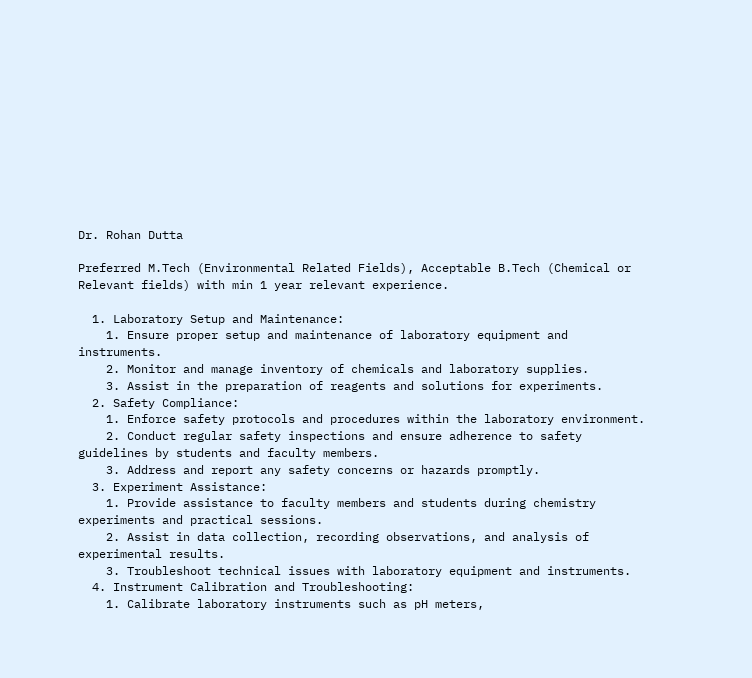Dr. Rohan Dutta

Preferred M.Tech (Environmental Related Fields), Acceptable B.Tech (Chemical or Relevant fields) with min 1 year relevant experience.

  1. Laboratory Setup and Maintenance:
    1. Ensure proper setup and maintenance of laboratory equipment and instruments.
    2. Monitor and manage inventory of chemicals and laboratory supplies.
    3. Assist in the preparation of reagents and solutions for experiments.
  2. Safety Compliance:
    1. Enforce safety protocols and procedures within the laboratory environment.
    2. Conduct regular safety inspections and ensure adherence to safety guidelines by students and faculty members.
    3. Address and report any safety concerns or hazards promptly.
  3. Experiment Assistance:
    1. Provide assistance to faculty members and students during chemistry experiments and practical sessions.
    2. Assist in data collection, recording observations, and analysis of experimental results.
    3. Troubleshoot technical issues with laboratory equipment and instruments.
  4. Instrument Calibration and Troubleshooting:
    1. Calibrate laboratory instruments such as pH meters,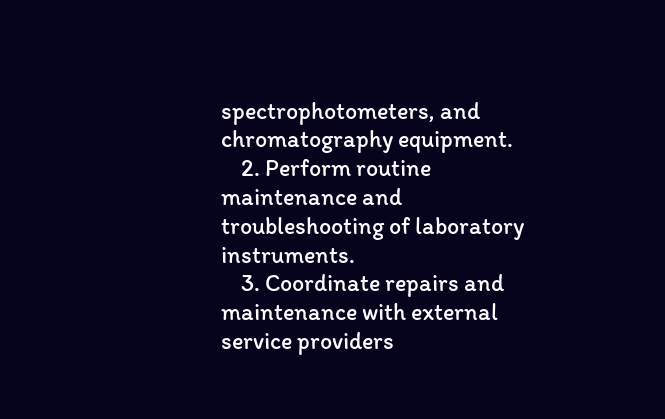spectrophotometers, and chromatography equipment.
    2. Perform routine maintenance and troubleshooting of laboratory instruments.
    3. Coordinate repairs and maintenance with external service providers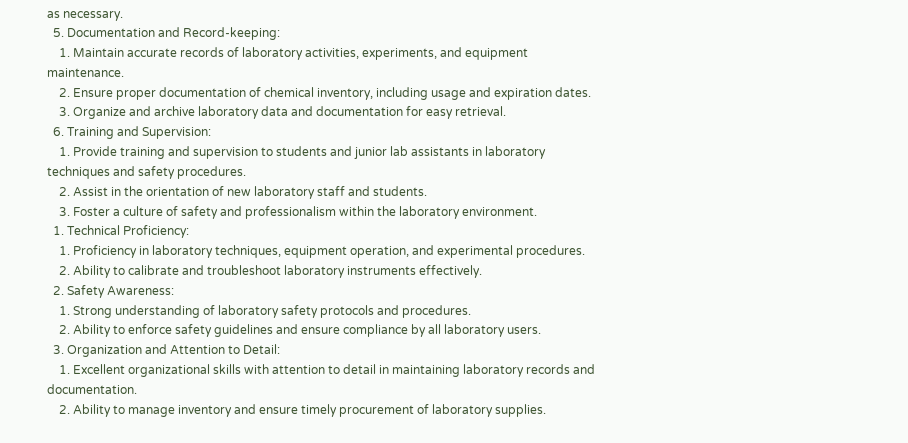as necessary.
  5. Documentation and Record-keeping:
    1. Maintain accurate records of laboratory activities, experiments, and equipment maintenance.
    2. Ensure proper documentation of chemical inventory, including usage and expiration dates.
    3. Organize and archive laboratory data and documentation for easy retrieval.
  6. Training and Supervision:
    1. Provide training and supervision to students and junior lab assistants in laboratory techniques and safety procedures.
    2. Assist in the orientation of new laboratory staff and students.
    3. Foster a culture of safety and professionalism within the laboratory environment.
  1. Technical Proficiency:
    1. Proficiency in laboratory techniques, equipment operation, and experimental procedures.
    2. Ability to calibrate and troubleshoot laboratory instruments effectively.
  2. Safety Awareness:
    1. Strong understanding of laboratory safety protocols and procedures.
    2. Ability to enforce safety guidelines and ensure compliance by all laboratory users.
  3. Organization and Attention to Detail:
    1. Excellent organizational skills with attention to detail in maintaining laboratory records and documentation.
    2. Ability to manage inventory and ensure timely procurement of laboratory supplies.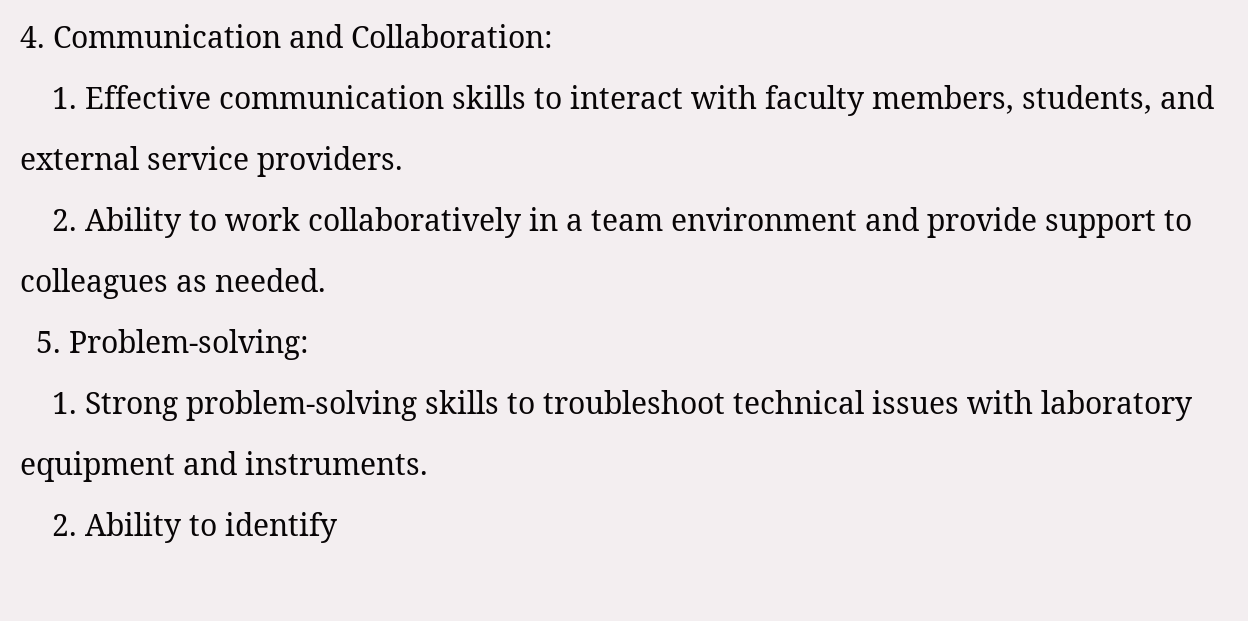4. Communication and Collaboration:
    1. Effective communication skills to interact with faculty members, students, and external service providers.
    2. Ability to work collaboratively in a team environment and provide support to colleagues as needed.
  5. Problem-solving:
    1. Strong problem-solving skills to troubleshoot technical issues with laboratory equipment and instruments.
    2. Ability to identify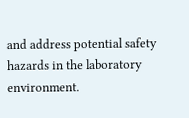and address potential safety hazards in the laboratory environment.